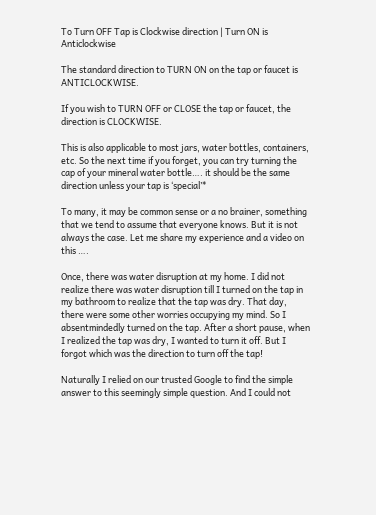To Turn OFF Tap is Clockwise direction | Turn ON is Anticlockwise

The standard direction to TURN ON on the tap or faucet is ANTICLOCKWISE.

If you wish to TURN OFF or CLOSE the tap or faucet, the direction is CLOCKWISE.

This is also applicable to most jars, water bottles, containers, etc. So the next time if you forget, you can try turning the cap of your mineral water bottle…. it should be the same direction unless your tap is ‘special’*

To many, it may be common sense or a no brainer, something that we tend to assume that everyone knows. But it is not always the case. Let me share my experience and a video on this ….

Once, there was water disruption at my home. I did not realize there was water disruption till I turned on the tap in my bathroom to realize that the tap was dry. That day, there were some other worries occupying my mind. So I absentmindedly turned on the tap. After a short pause, when I realized the tap was dry, I wanted to turn it off. But I forgot which was the direction to turn off the tap!

Naturally I relied on our trusted Google to find the simple answer to this seemingly simple question. And I could not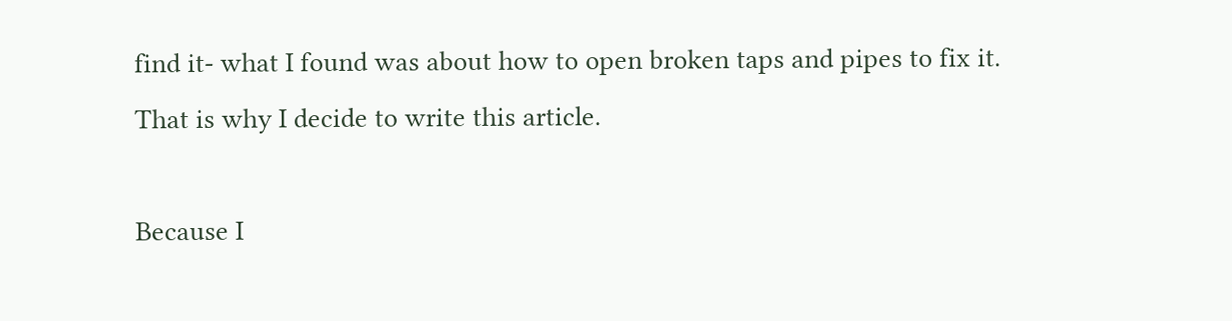find it- what I found was about how to open broken taps and pipes to fix it. That is why I decide to write this article.

Because I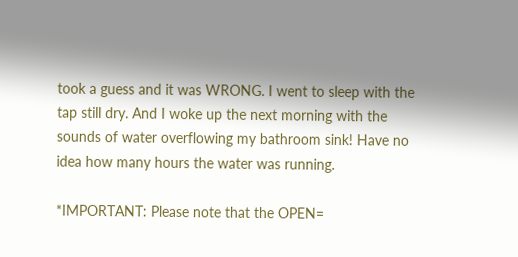took a guess and it was WRONG. I went to sleep with the tap still dry. And I woke up the next morning with the sounds of water overflowing my bathroom sink! Have no idea how many hours the water was running.

*IMPORTANT: Please note that the OPEN=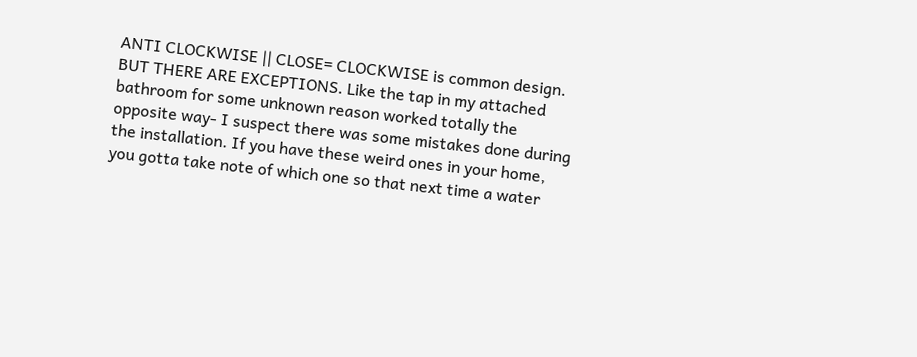ANTI CLOCKWISE || CLOSE= CLOCKWISE is common design. BUT THERE ARE EXCEPTIONS. Like the tap in my attached bathroom for some unknown reason worked totally the opposite way- I suspect there was some mistakes done during the installation. If you have these weird ones in your home, you gotta take note of which one so that next time a water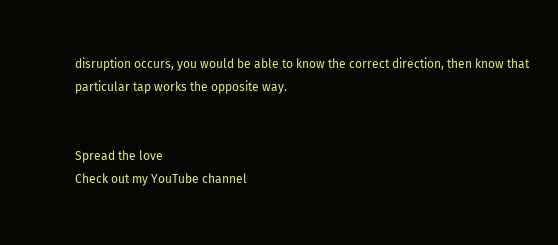disruption occurs, you would be able to know the correct direction, then know that particular tap works the opposite way.


Spread the love
Check out my YouTube channel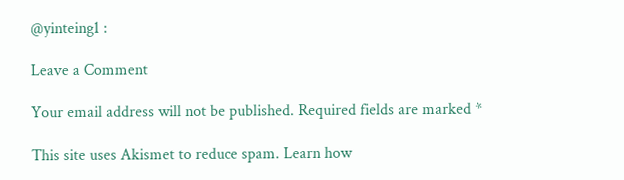@yinteing1 :

Leave a Comment

Your email address will not be published. Required fields are marked *

This site uses Akismet to reduce spam. Learn how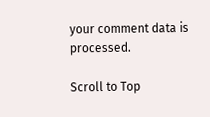your comment data is processed.

Scroll to Top